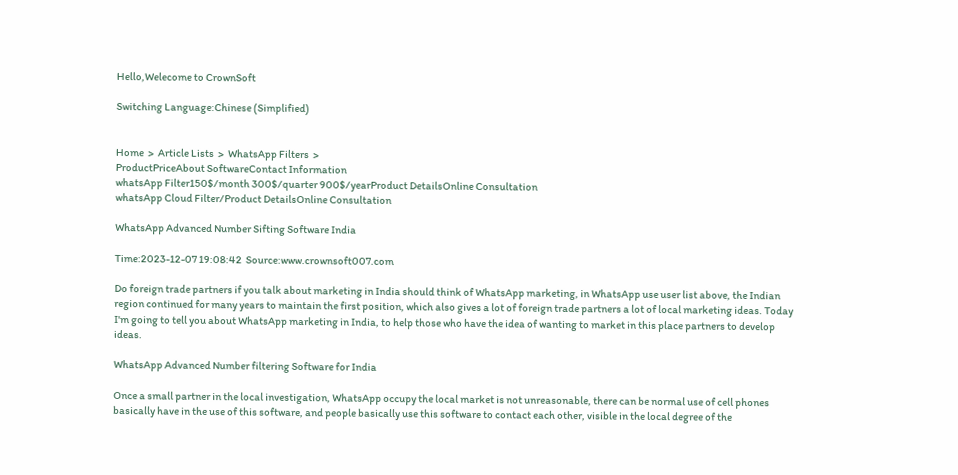Hello,Welecome to CrownSoft

Switching Language:Chinese (Simplified)


Home  >  Article Lists  >  WhatsApp Filters  >
ProductPriceAbout SoftwareContact Information
whatsApp Filter150$/month 300$/quarter 900$/yearProduct DetailsOnline Consultation
whatsApp Cloud Filter/Product DetailsOnline Consultation

WhatsApp Advanced Number Sifting Software India

Time:2023-12-07 19:08:42  Source:www.crownsoft007.com

Do foreign trade partners if you talk about marketing in India should think of WhatsApp marketing, in WhatsApp use user list above, the Indian region continued for many years to maintain the first position, which also gives a lot of foreign trade partners a lot of local marketing ideas. Today I'm going to tell you about WhatsApp marketing in India, to help those who have the idea of wanting to market in this place partners to develop ideas.

WhatsApp Advanced Number filtering Software for India

Once a small partner in the local investigation, WhatsApp occupy the local market is not unreasonable, there can be normal use of cell phones basically have in the use of this software, and people basically use this software to contact each other, visible in the local degree of the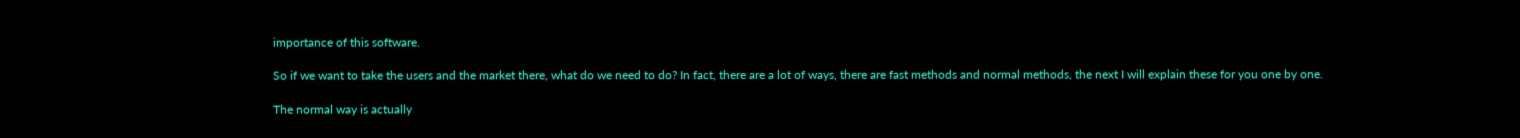importance of this software.

So if we want to take the users and the market there, what do we need to do? In fact, there are a lot of ways, there are fast methods and normal methods, the next I will explain these for you one by one.

The normal way is actually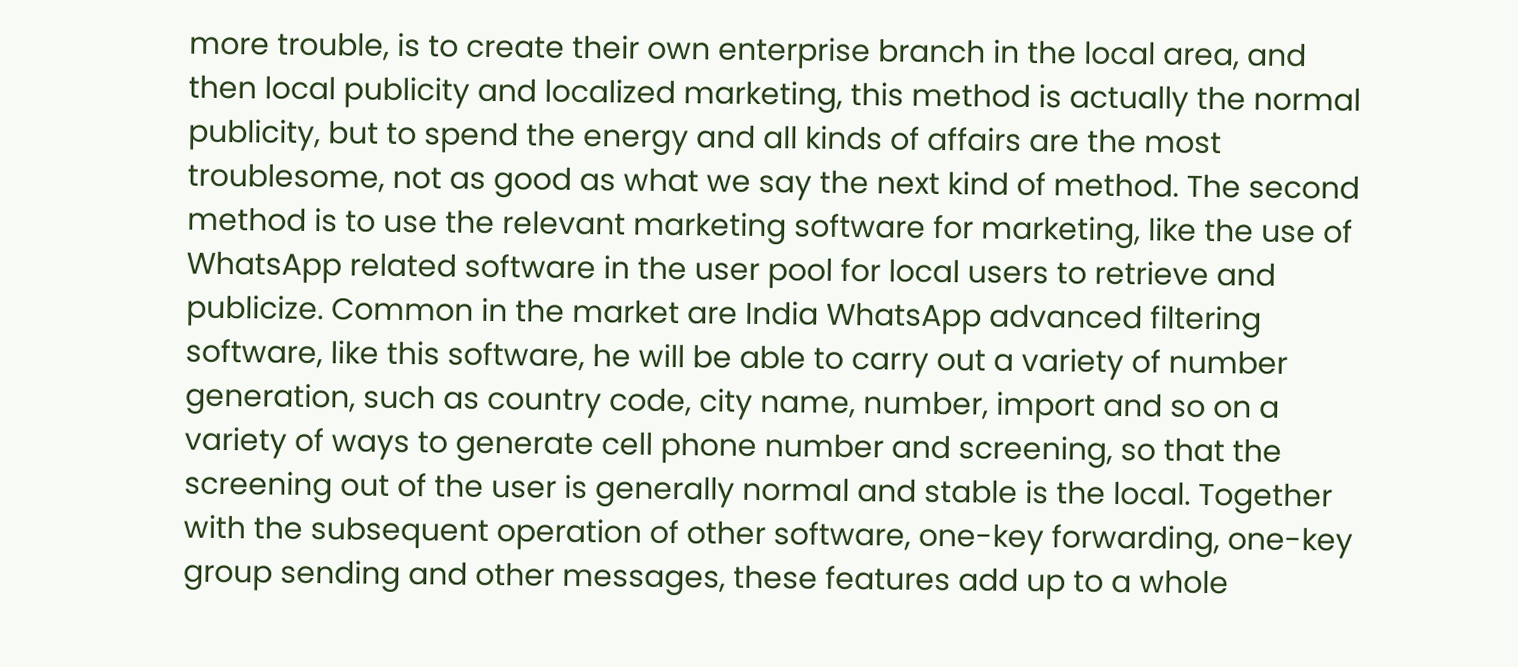more trouble, is to create their own enterprise branch in the local area, and then local publicity and localized marketing, this method is actually the normal publicity, but to spend the energy and all kinds of affairs are the most troublesome, not as good as what we say the next kind of method. The second method is to use the relevant marketing software for marketing, like the use of WhatsApp related software in the user pool for local users to retrieve and publicize. Common in the market are India WhatsApp advanced filtering software, like this software, he will be able to carry out a variety of number generation, such as country code, city name, number, import and so on a variety of ways to generate cell phone number and screening, so that the screening out of the user is generally normal and stable is the local. Together with the subsequent operation of other software, one-key forwarding, one-key group sending and other messages, these features add up to a whole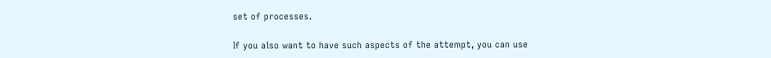set of processes.

If you also want to have such aspects of the attempt, you can use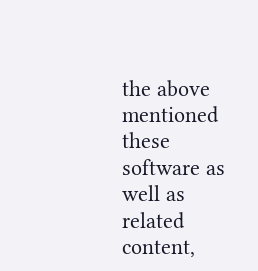the above mentioned these software as well as related content,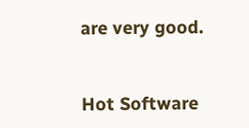are very good.


Hot Software